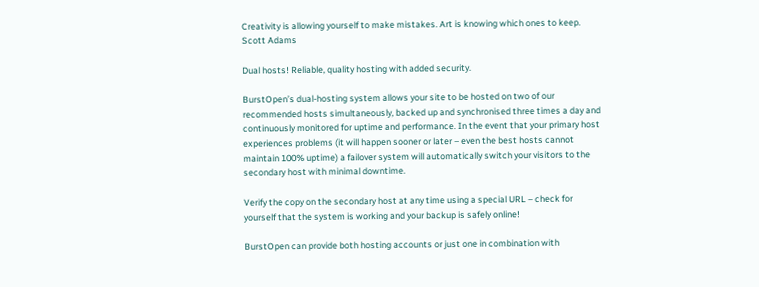Creativity is allowing yourself to make mistakes. Art is knowing which ones to keep.
Scott Adams

Dual hosts! Reliable, quality hosting with added security.

BurstOpen’s dual-hosting system allows your site to be hosted on two of our recommended hosts simultaneously, backed up and synchronised three times a day and continuously monitored for uptime and performance. In the event that your primary host experiences problems (it will happen sooner or later – even the best hosts cannot maintain 100% uptime) a failover system will automatically switch your visitors to the secondary host with minimal downtime.

Verify the copy on the secondary host at any time using a special URL – check for yourself that the system is working and your backup is safely online!

BurstOpen can provide both hosting accounts or just one in combination with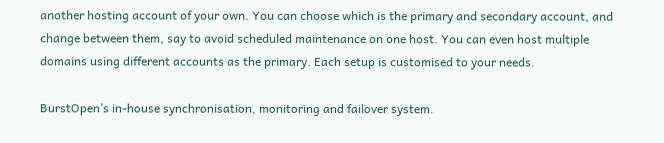another hosting account of your own. You can choose which is the primary and secondary account, and change between them, say to avoid scheduled maintenance on one host. You can even host multiple domains using different accounts as the primary. Each setup is customised to your needs.

BurstOpen’s in-house synchronisation, monitoring and failover system.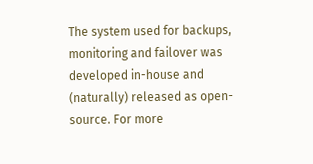The system used for backups, monitoring and failover was developed in-house and (naturally) released as open-source. For more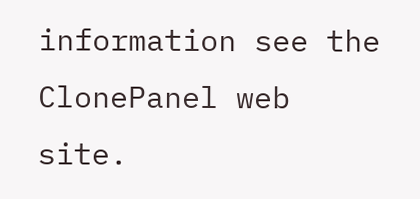information see the ClonePanel web site.